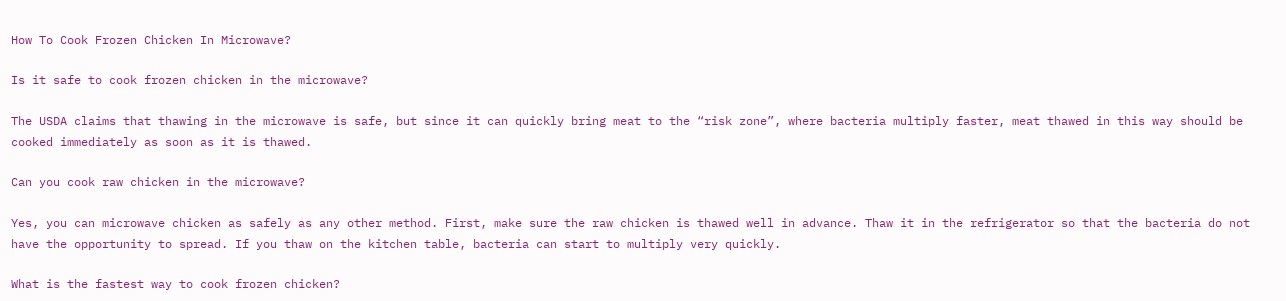How To Cook Frozen Chicken In Microwave?

Is it safe to cook frozen chicken in the microwave?

The USDA claims that thawing in the microwave is safe, but since it can quickly bring meat to the “risk zone”, where bacteria multiply faster, meat thawed in this way should be cooked immediately as soon as it is thawed.

Can you cook raw chicken in the microwave?

Yes, you can microwave chicken as safely as any other method. First, make sure the raw chicken is thawed well in advance. Thaw it in the refrigerator so that the bacteria do not have the opportunity to spread. If you thaw on the kitchen table, bacteria can start to multiply very quickly.

What is the fastest way to cook frozen chicken?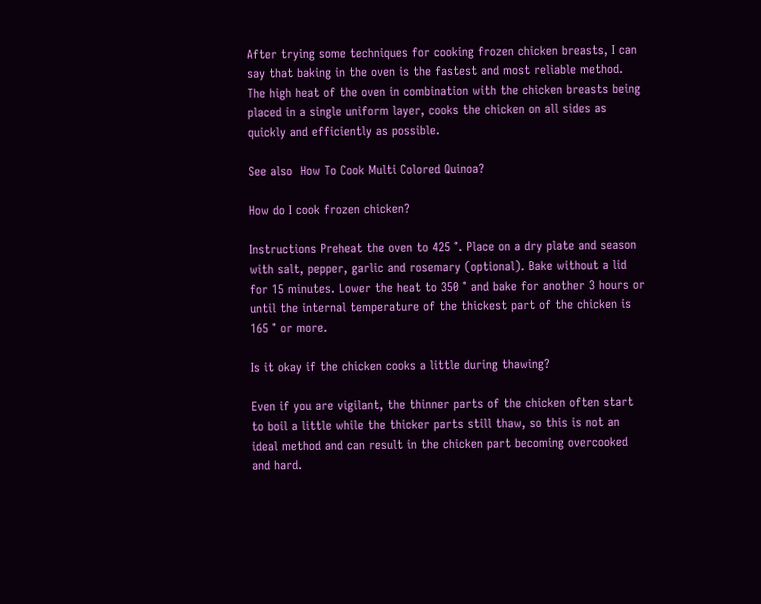After trying some techniques for cooking frozen chicken breasts, I can say that baking in the oven is the fastest and most reliable method. The high heat of the oven in combination with the chicken breasts being placed in a single uniform layer, cooks the chicken on all sides as quickly and efficiently as possible.

See also  How To Cook Multi Colored Quinoa?

How do I cook frozen chicken?

Instructions Preheat the oven to 425 °. Place on a dry plate and season with salt, pepper, garlic and rosemary (optional). Bake without a lid for 15 minutes. Lower the heat to 350 ° and bake for another 3 hours or until the internal temperature of the thickest part of the chicken is 165 ° or more.

Is it okay if the chicken cooks a little during thawing?

Even if you are vigilant, the thinner parts of the chicken often start to boil a little while the thicker parts still thaw, so this is not an ideal method and can result in the chicken part becoming overcooked and hard.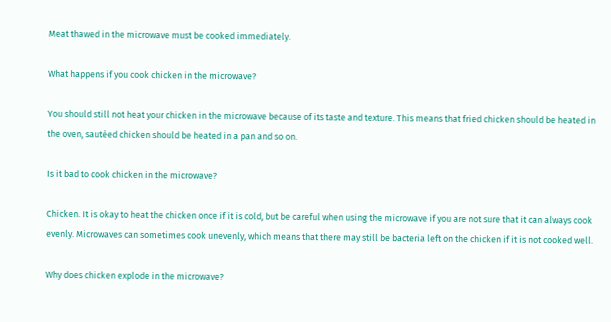Meat thawed in the microwave must be cooked immediately.

What happens if you cook chicken in the microwave?

You should still not heat your chicken in the microwave because of its taste and texture. This means that fried chicken should be heated in the oven, sautéed chicken should be heated in a pan and so on.

Is it bad to cook chicken in the microwave?

Chicken. It is okay to heat the chicken once if it is cold, but be careful when using the microwave if you are not sure that it can always cook evenly. Microwaves can sometimes cook unevenly, which means that there may still be bacteria left on the chicken if it is not cooked well.

Why does chicken explode in the microwave?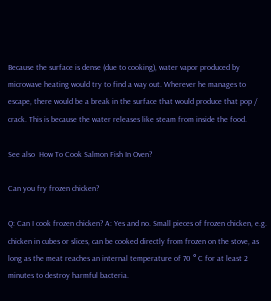Because the surface is dense (due to cooking), water vapor produced by microwave heating would try to find a way out. Wherever he manages to escape, there would be a break in the surface that would produce that pop / crack. This is because the water releases like steam from inside the food.

See also  How To Cook Salmon Fish In Oven?

Can you fry frozen chicken?

Q: Can I cook frozen chicken? A: Yes and no. Small pieces of frozen chicken, e.g. chicken in cubes or slices, can be cooked directly from frozen on the stove, as long as the meat reaches an internal temperature of 70 ° C for at least 2 minutes to destroy harmful bacteria.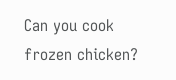Can you cook frozen chicken?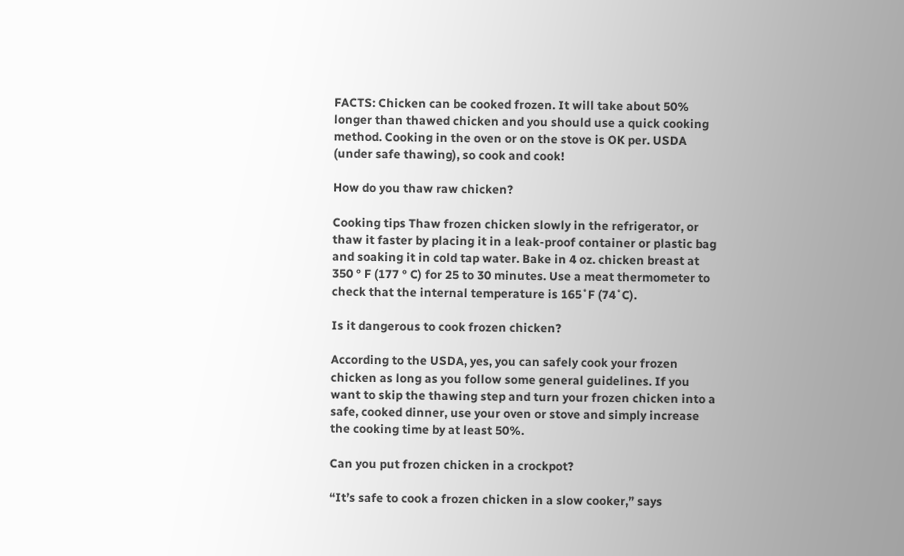FACTS: Chicken can be cooked frozen. It will take about 50% longer than thawed chicken and you should use a quick cooking method. Cooking in the oven or on the stove is OK per. USDA (under safe thawing), so cook and cook!

How do you thaw raw chicken?

Cooking tips Thaw frozen chicken slowly in the refrigerator, or thaw it faster by placing it in a leak-proof container or plastic bag and soaking it in cold tap water. Bake in 4 oz. chicken breast at 350 ° F (177 ° C) for 25 to 30 minutes. Use a meat thermometer to check that the internal temperature is 165˚F (74˚C).

Is it dangerous to cook frozen chicken?

According to the USDA, yes, you can safely cook your frozen chicken as long as you follow some general guidelines. If you want to skip the thawing step and turn your frozen chicken into a safe, cooked dinner, use your oven or stove and simply increase the cooking time by at least 50%.

Can you put frozen chicken in a crockpot?

“It’s safe to cook a frozen chicken in a slow cooker,” says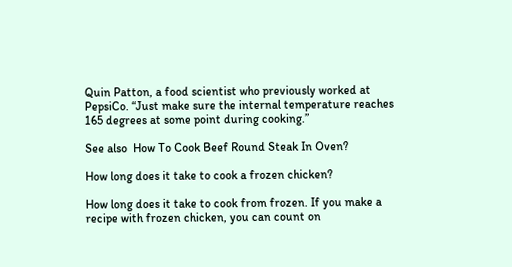Quin Patton, a food scientist who previously worked at PepsiCo. “Just make sure the internal temperature reaches 165 degrees at some point during cooking.”

See also  How To Cook Beef Round Steak In Oven?

How long does it take to cook a frozen chicken?

How long does it take to cook from frozen. If you make a recipe with frozen chicken, you can count on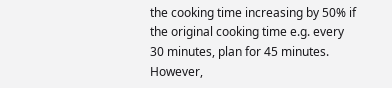the cooking time increasing by 50% if the original cooking time e.g. every 30 minutes, plan for 45 minutes. However,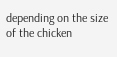depending on the size of the chicken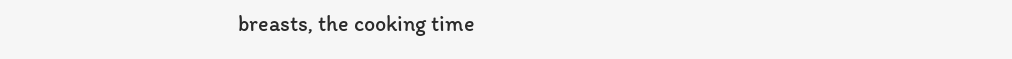breasts, the cooking time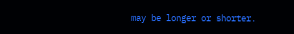may be longer or shorter.